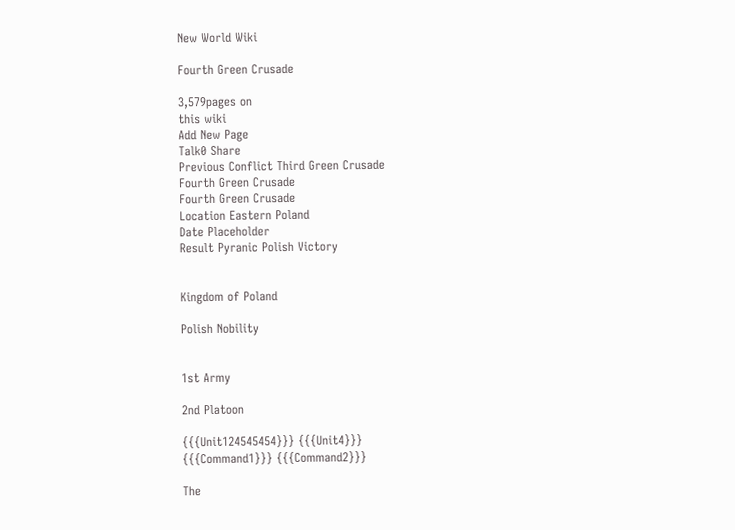New World Wiki

Fourth Green Crusade

3,579pages on
this wiki
Add New Page
Talk0 Share
Previous Conflict Third Green Crusade
Fourth Green Crusade
Fourth Green Crusade
Location Eastern Poland
Date Placeholder
Result Pyranic Polish Victory


Kingdom of Poland

Polish Nobility


1st Army

2nd Platoon

{{{Unit124545454}}} {{{Unit4}}}
{{{Command1}}} {{{Command2}}}

The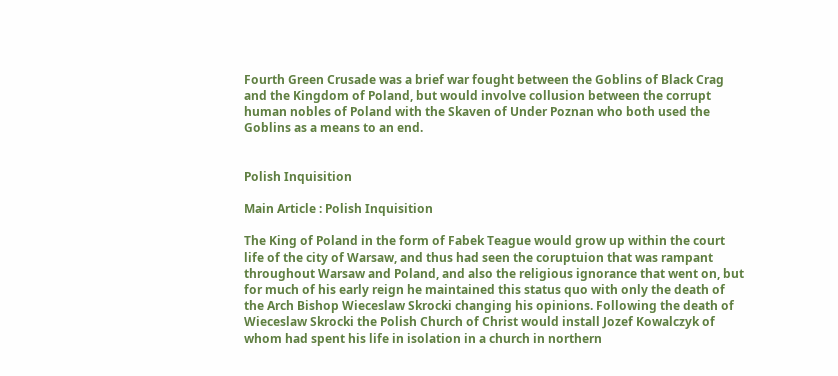Fourth Green Crusade was a brief war fought between the Goblins of Black Crag and the Kingdom of Poland, but would involve collusion between the corrupt human nobles of Poland with the Skaven of Under Poznan who both used the Goblins as a means to an end.


Polish Inquisition

Main Article : Polish Inquisition

The King of Poland in the form of Fabek Teague would grow up within the court life of the city of Warsaw, and thus had seen the coruptuion that was rampant throughout Warsaw and Poland, and also the religious ignorance that went on, but for much of his early reign he maintained this status quo with only the death of the Arch Bishop Wieceslaw Skrocki changing his opinions. Following the death of Wieceslaw Skrocki the Polish Church of Christ would install Jozef Kowalczyk of whom had spent his life in isolation in a church in northern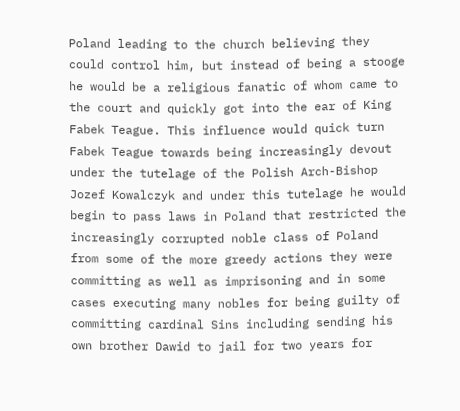Poland leading to the church believing they could control him, but instead of being a stooge he would be a religious fanatic of whom came to the court and quickly got into the ear of King Fabek Teague. This influence would quick turn Fabek Teague towards being increasingly devout under the tutelage of the Polish Arch-Bishop Jozef Kowalczyk and under this tutelage he would begin to pass laws in Poland that restricted the increasingly corrupted noble class of Poland from some of the more greedy actions they were committing as well as imprisoning and in some cases executing many nobles for being guilty of committing cardinal Sins including sending his own brother Dawid to jail for two years for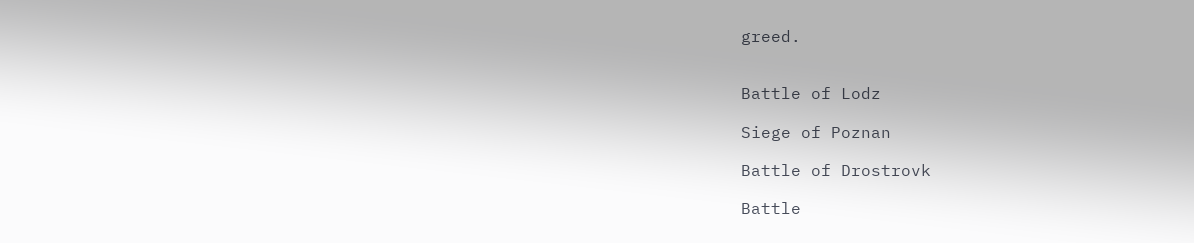greed.


Battle of Lodz

Siege of Poznan

Battle of Drostrovk

Battle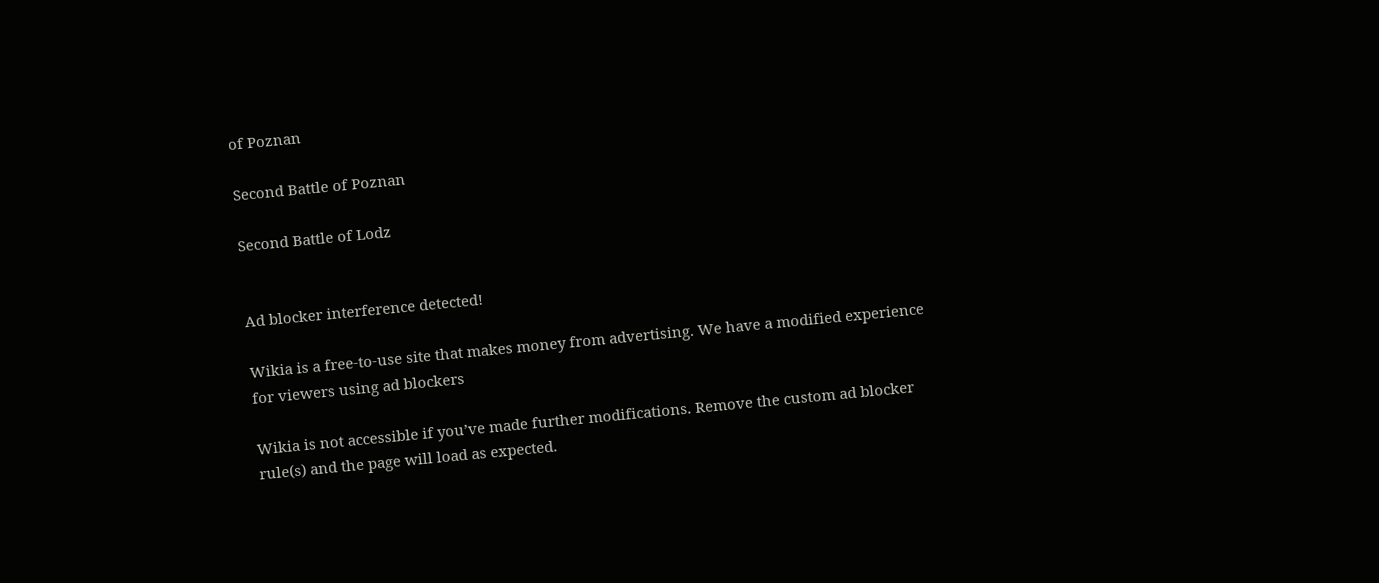of Poznan

Second Battle of Poznan

Second Battle of Lodz


Ad blocker interference detected!

Wikia is a free-to-use site that makes money from advertising. We have a modified experience for viewers using ad blockers

Wikia is not accessible if you’ve made further modifications. Remove the custom ad blocker rule(s) and the page will load as expected.